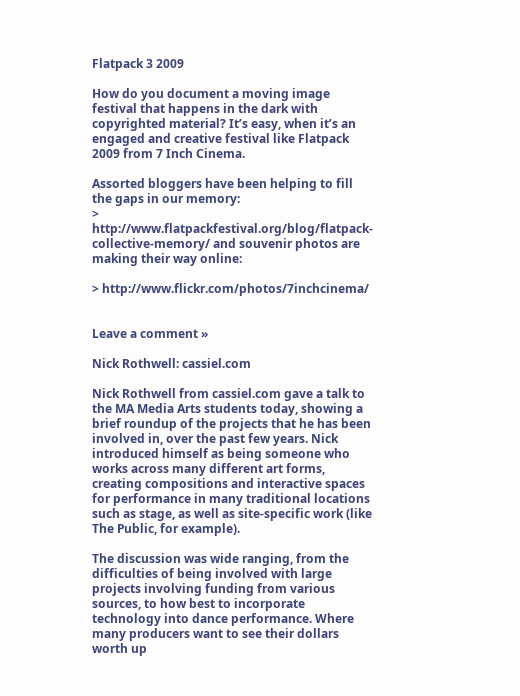Flatpack 3 2009

How do you document a moving image festival that happens in the dark with copyrighted material? It’s easy, when it’s an engaged and creative festival like Flatpack 2009 from 7 Inch Cinema.

Assorted bloggers have been helping to fill the gaps in our memory:
> http://www.flatpackfestival.org/blog/flatpack-collective-memory/ and souvenir photos are making their way online:

> http://www.flickr.com/photos/7inchcinema/


Leave a comment »

Nick Rothwell: cassiel.com

Nick Rothwell from cassiel.com gave a talk to the MA Media Arts students today, showing a brief roundup of the projects that he has been involved in, over the past few years. Nick introduced himself as being someone who works across many different art forms, creating compositions and interactive spaces for performance in many traditional locations such as stage, as well as site-specific work (like The Public, for example).

The discussion was wide ranging, from the difficulties of being involved with large projects involving funding from various sources, to how best to incorporate technology into dance performance. Where many producers want to see their dollars worth up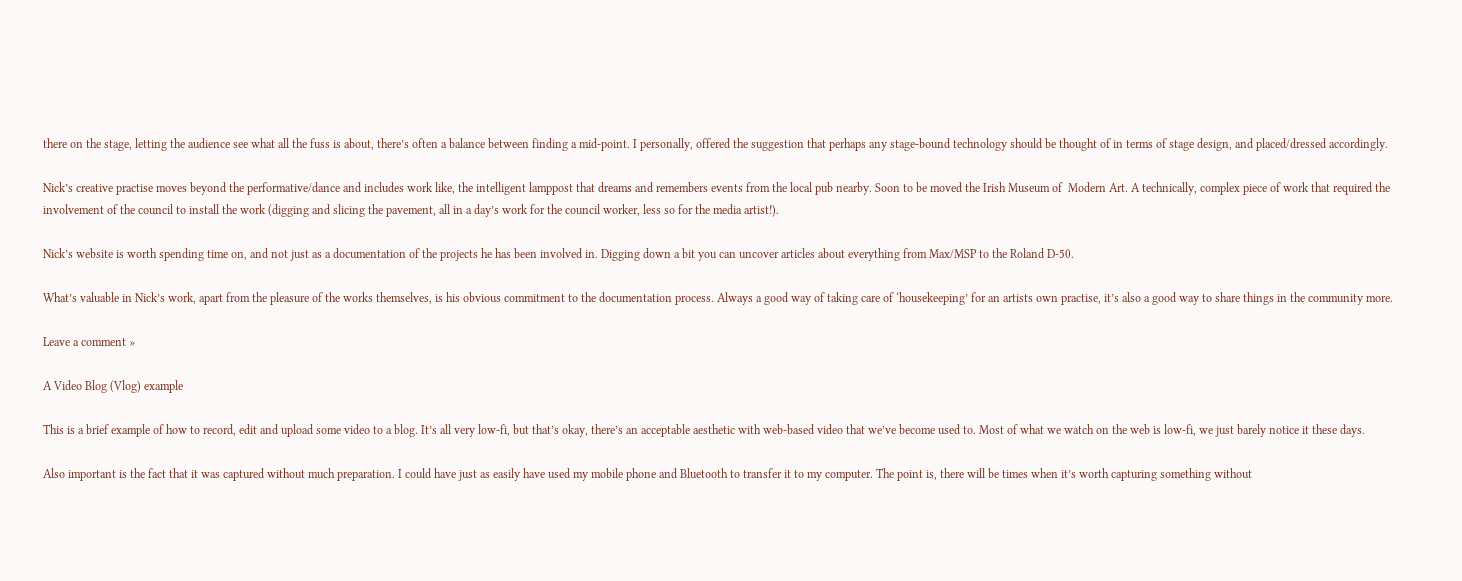there on the stage, letting the audience see what all the fuss is about, there’s often a balance between finding a mid-point. I personally, offered the suggestion that perhaps any stage-bound technology should be thought of in terms of stage design, and placed/dressed accordingly.

Nick’s creative practise moves beyond the performative/dance and includes work like, the intelligent lamppost that dreams and remembers events from the local pub nearby. Soon to be moved the Irish Museum of  Modern Art. A technically, complex piece of work that required the involvement of the council to install the work (digging and slicing the pavement, all in a day’s work for the council worker, less so for the media artist!).

Nick’s website is worth spending time on, and not just as a documentation of the projects he has been involved in. Digging down a bit you can uncover articles about everything from Max/MSP to the Roland D-50.

What’s valuable in Nick’s work, apart from the pleasure of the works themselves, is his obvious commitment to the documentation process. Always a good way of taking care of ‘housekeeping’ for an artists own practise, it’s also a good way to share things in the community more.

Leave a comment »

A Video Blog (Vlog) example

This is a brief example of how to record, edit and upload some video to a blog. It’s all very low-fi, but that’s okay, there’s an acceptable aesthetic with web-based video that we’ve become used to. Most of what we watch on the web is low-fi, we just barely notice it these days.

Also important is the fact that it was captured without much preparation. I could have just as easily have used my mobile phone and Bluetooth to transfer it to my computer. The point is, there will be times when it’s worth capturing something without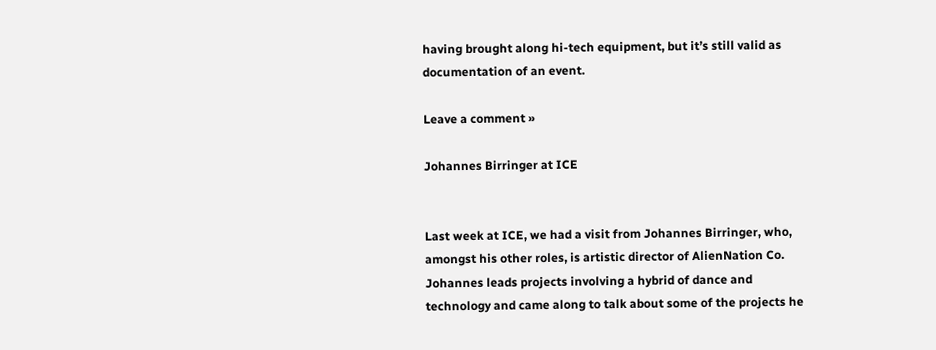having brought along hi-tech equipment, but it’s still valid as documentation of an event.

Leave a comment »

Johannes Birringer at ICE


Last week at ICE, we had a visit from Johannes Birringer, who, amongst his other roles, is artistic director of AlienNation Co. Johannes leads projects involving a hybrid of dance and technology and came along to talk about some of the projects he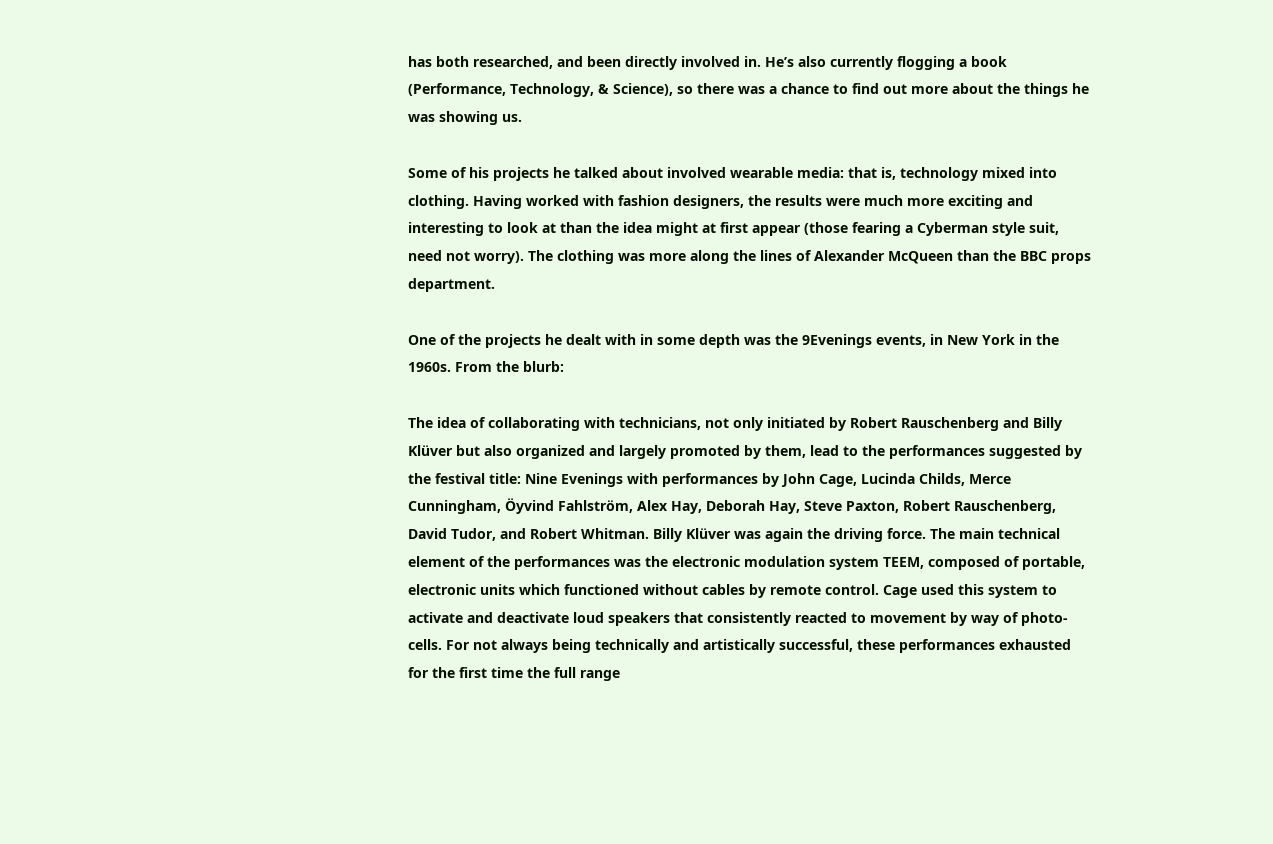has both researched, and been directly involved in. He’s also currently flogging a book (Performance, Technology, & Science), so there was a chance to find out more about the things he was showing us.

Some of his projects he talked about involved wearable media: that is, technology mixed into clothing. Having worked with fashion designers, the results were much more exciting and interesting to look at than the idea might at first appear (those fearing a Cyberman style suit, need not worry). The clothing was more along the lines of Alexander McQueen than the BBC props department.

One of the projects he dealt with in some depth was the 9Evenings events, in New York in the 1960s. From the blurb:

The idea of collaborating with technicians, not only initiated by Robert Rauschenberg and Billy Klüver but also organized and largely promoted by them, lead to the performances suggested by the festival title: Nine Evenings with performances by John Cage, Lucinda Childs, Merce Cunningham, Öyvind Fahlström, Alex Hay, Deborah Hay, Steve Paxton, Robert Rauschenberg, David Tudor, and Robert Whitman. Billy Klüver was again the driving force. The main technical element of the performances was the electronic modulation system TEEM, composed of portable, electronic units which functioned without cables by remote control. Cage used this system to activate and deactivate loud speakers that consistently reacted to movement by way of photo-cells. For not always being technically and artistically successful, these performances exhausted for the first time the full range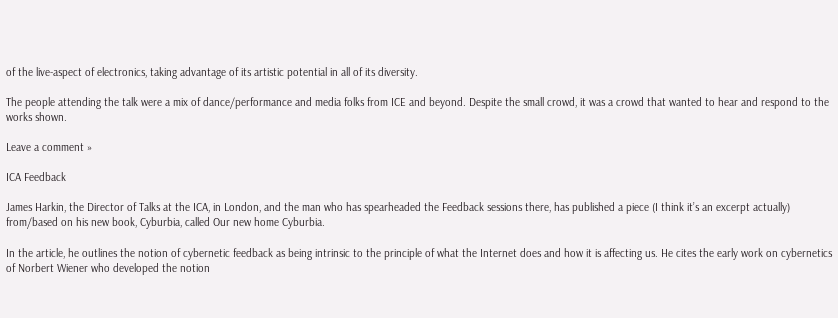of the live-aspect of electronics, taking advantage of its artistic potential in all of its diversity.

The people attending the talk were a mix of dance/performance and media folks from ICE and beyond. Despite the small crowd, it was a crowd that wanted to hear and respond to the works shown.

Leave a comment »

ICA Feedback

James Harkin, the Director of Talks at the ICA, in London, and the man who has spearheaded the Feedback sessions there, has published a piece (I think it’s an excerpt actually) from/based on his new book, Cyburbia, called Our new home Cyburbia.

In the article, he outlines the notion of cybernetic feedback as being intrinsic to the principle of what the Internet does and how it is affecting us. He cites the early work on cybernetics of Norbert Wiener who developed the notion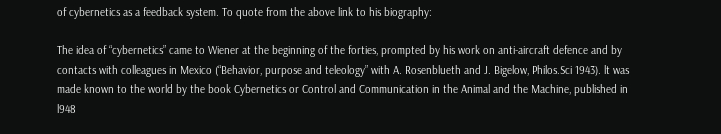of cybernetics as a feedback system. To quote from the above link to his biography:

The idea of “cybernetics” came to Wiener at the beginning of the forties, prompted by his work on anti-aircraft defence and by contacts with colleagues in Mexico (“Behavior, purpose and teleology” with A. Rosenblueth and J. Bigelow, Philos.Sci 1943). lt was made known to the world by the book Cybernetics or Control and Communication in the Animal and the Machine, published in l948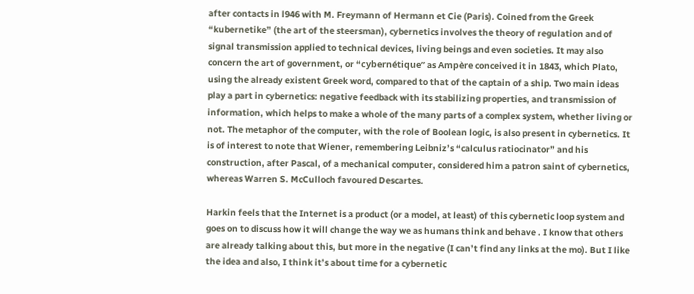after contacts in l946 with M. Freymann of Hermann et Cie (Paris). Coined from the Greek “kubernetike” (the art of the steersman), cybernetics involves the theory of regulation and of signal transmission applied to technical devices, living beings and even societies. It may also concern the art of government, or “cybernétique” as Ampère conceived it in 1843, which Plato, using the already existent Greek word, compared to that of the captain of a ship. Two main ideas play a part in cybernetics: negative feedback with its stabilizing properties, and transmission of information, which helps to make a whole of the many parts of a complex system, whether living or not. The metaphor of the computer, with the role of Boolean logic, is also present in cybernetics. It is of interest to note that Wiener, remembering Leibniz’s “calculus ratiocinator” and his construction, after Pascal, of a mechanical computer, considered him a patron saint of cybernetics, whereas Warren S. McCulloch favoured Descartes.

Harkin feels that the Internet is a product (or a model, at least) of this cybernetic loop system and goes on to discuss how it will change the way we as humans think and behave . I know that others are already talking about this, but more in the negative (I can’t find any links at the mo). But I like the idea and also, I think it’s about time for a cybernetic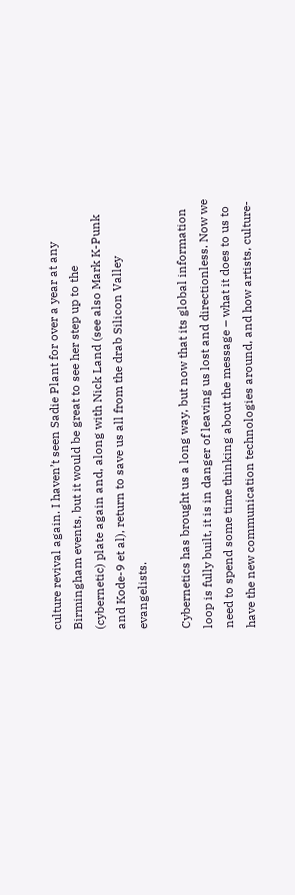culture revival again. I haven’t seen Sadie Plant for over a year at any Birmingham events, but it would be great to see her step up to the (cybernetic) plate again and, along with Nick Land (see also Mark K-Punk and Kode-9 et al), return to save us all from the drab Silicon Valley evangelists.

Cybernetics has brought us a long way, but now that its global information loop is fully built, it is in danger of leaving us lost and directionless. Now we need to spend some time thinking about the message – what it does to us to have the new communication technologies around, and how artists, culture-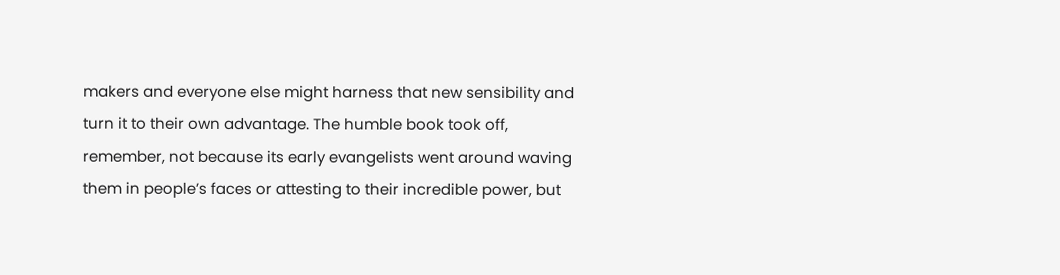makers and everyone else might harness that new sensibility and turn it to their own advantage. The humble book took off, remember, not because its early evangelists went around waving them in people’s faces or attesting to their incredible power, but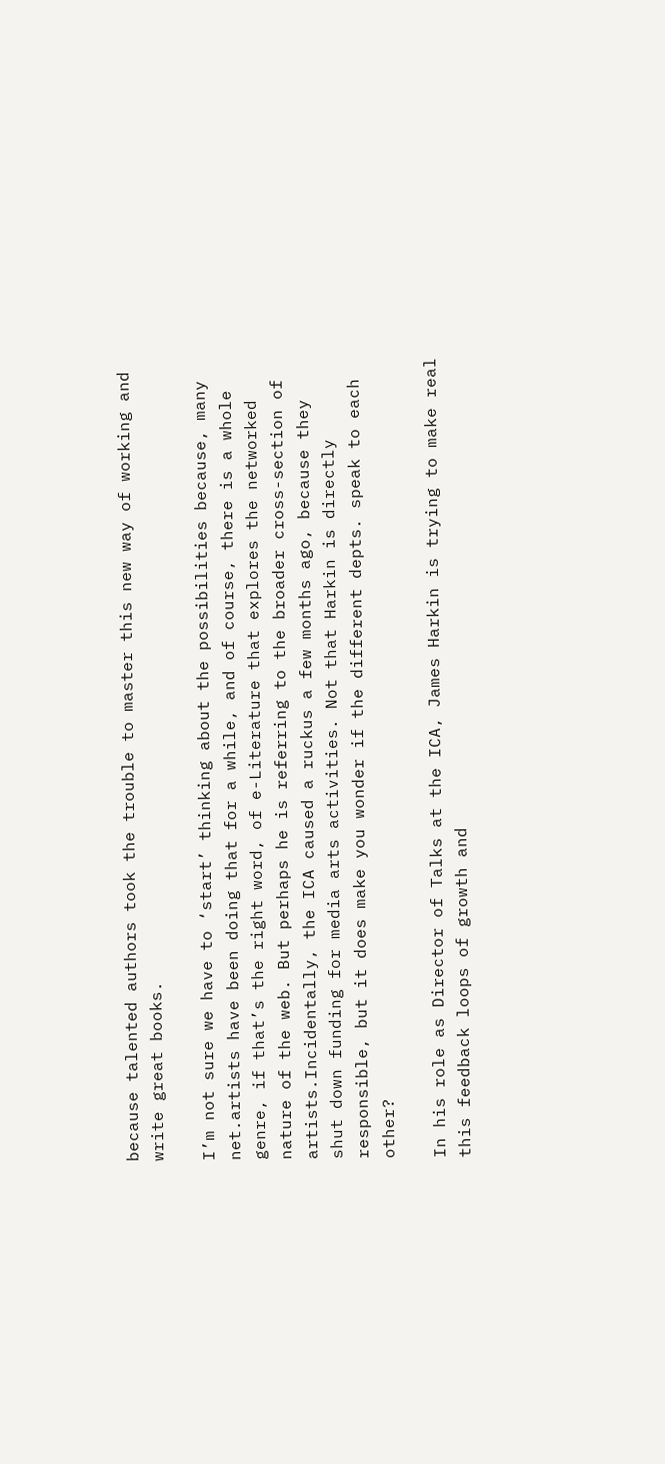because talented authors took the trouble to master this new way of working and write great books.

I’m not sure we have to ‘start’ thinking about the possibilities because, many net.artists have been doing that for a while, and of course, there is a whole genre, if that’s the right word, of e-Literature that explores the networked nature of the web. But perhaps he is referring to the broader cross-section of artists.Incidentally, the ICA caused a ruckus a few months ago, because they shut down funding for media arts activities. Not that Harkin is directly responsible, but it does make you wonder if the different depts. speak to each other?

In his role as Director of Talks at the ICA, James Harkin is trying to make real this feedback loops of growth and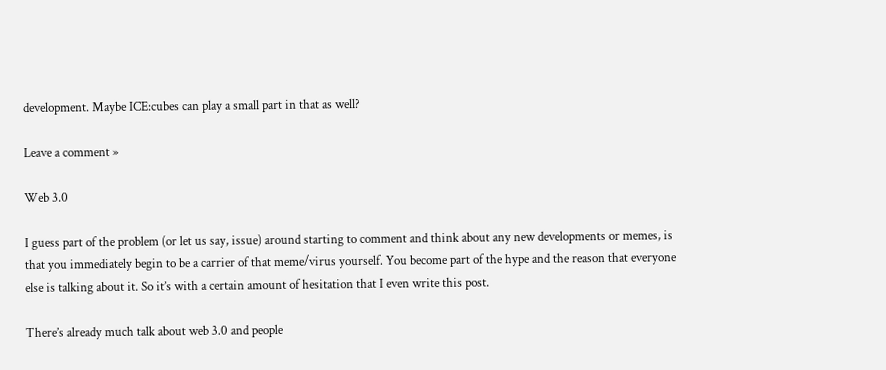development. Maybe ICE:cubes can play a small part in that as well?

Leave a comment »

Web 3.0

I guess part of the problem (or let us say, issue) around starting to comment and think about any new developments or memes, is that you immediately begin to be a carrier of that meme/virus yourself. You become part of the hype and the reason that everyone else is talking about it. So it’s with a certain amount of hesitation that I even write this post.

There’s already much talk about web 3.0 and people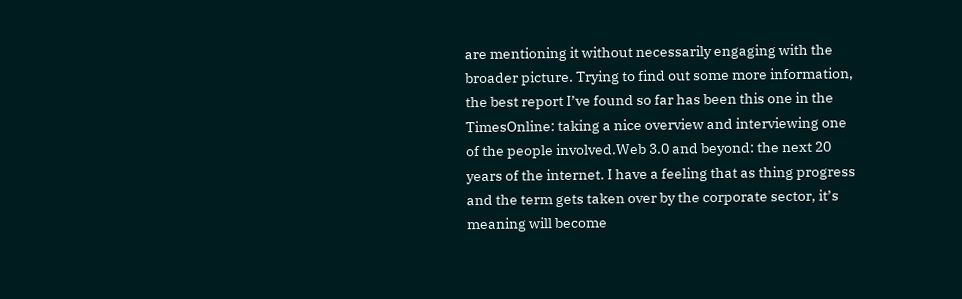are mentioning it without necessarily engaging with the broader picture. Trying to find out some more information, the best report I’ve found so far has been this one in the TimesOnline: taking a nice overview and interviewing one of the people involved.Web 3.0 and beyond: the next 20 years of the internet. I have a feeling that as thing progress and the term gets taken over by the corporate sector, it’s meaning will become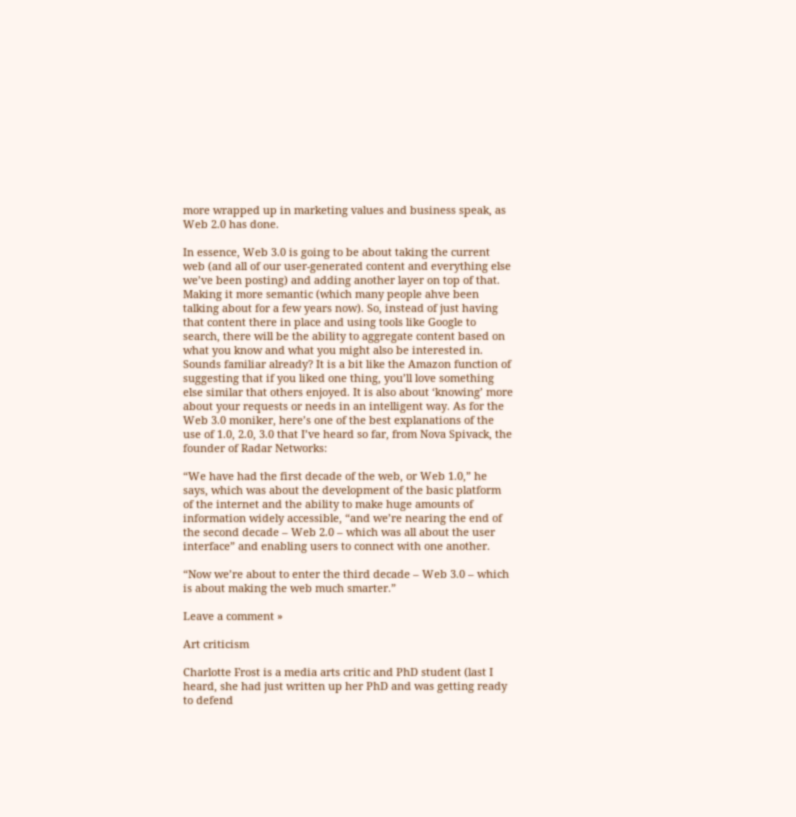more wrapped up in marketing values and business speak, as Web 2.0 has done.

In essence, Web 3.0 is going to be about taking the current web (and all of our user-generated content and everything else we’ve been posting) and adding another layer on top of that. Making it more semantic (which many people ahve been talking about for a few years now). So, instead of just having that content there in place and using tools like Google to search, there will be the ability to aggregate content based on what you know and what you might also be interested in. Sounds familiar already? It is a bit like the Amazon function of suggesting that if you liked one thing, you’ll love something else similar that others enjoyed. It is also about ‘knowing’ more about your requests or needs in an intelligent way. As for the Web 3.0 moniker, here’s one of the best explanations of the use of 1.0, 2.0, 3.0 that I’ve heard so far, from Nova Spivack, the founder of Radar Networks:

“We have had the first decade of the web, or Web 1.0,” he says, which was about the development of the basic platform of the internet and the ability to make huge amounts of information widely accessible, “and we’re nearing the end of the second decade – Web 2.0 – which was all about the user interface” and enabling users to connect with one another.

“Now we’re about to enter the third decade – Web 3.0 – which is about making the web much smarter.”

Leave a comment »

Art criticism

Charlotte Frost is a media arts critic and PhD student (last I heard, she had just written up her PhD and was getting ready to defend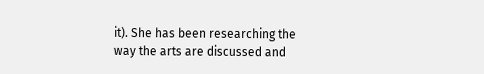it). She has been researching the way the arts are discussed and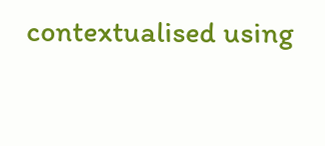contextualised using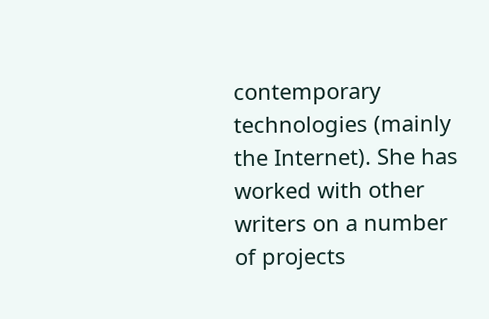contemporary technologies (mainly the Internet). She has worked with other writers on a number of projects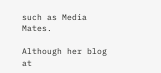such as Media Mates.

Although her blog at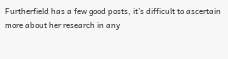Furtherfield has a few good posts, it’s difficult to ascertain more about her research in any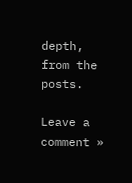depth, from the posts.

Leave a comment »